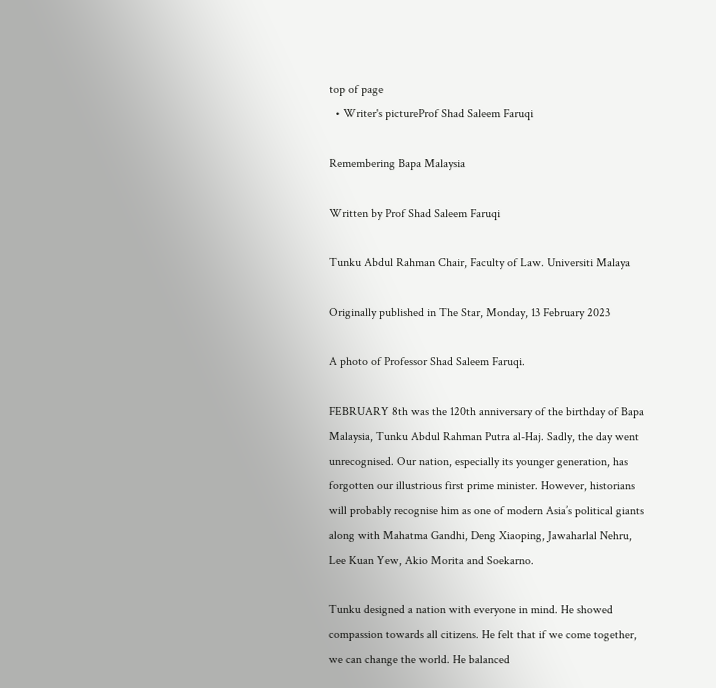top of page
  • Writer's pictureProf Shad Saleem Faruqi

Remembering Bapa Malaysia

Written by Prof Shad Saleem Faruqi

Tunku Abdul Rahman Chair, Faculty of Law. Universiti Malaya

Originally published in The Star, Monday, 13 February 2023

A photo of Professor Shad Saleem Faruqi.

FEBRUARY 8th was the 120th anniversary of the birthday of Bapa Malaysia, Tunku Abdul Rahman Putra al-Haj. Sadly, the day went unrecognised. Our nation, especially its younger generation, has forgotten our illustrious first prime minister. However, historians will probably recognise him as one of modern Asia’s political giants along with Mahatma Gandhi, Deng Xiaoping, Jawaharlal Nehru, Lee Kuan Yew, Akio Morita and Soekarno.

Tunku designed a nation with everyone in mind. He showed compassion towards all citizens. He felt that if we come together, we can change the world. He balanced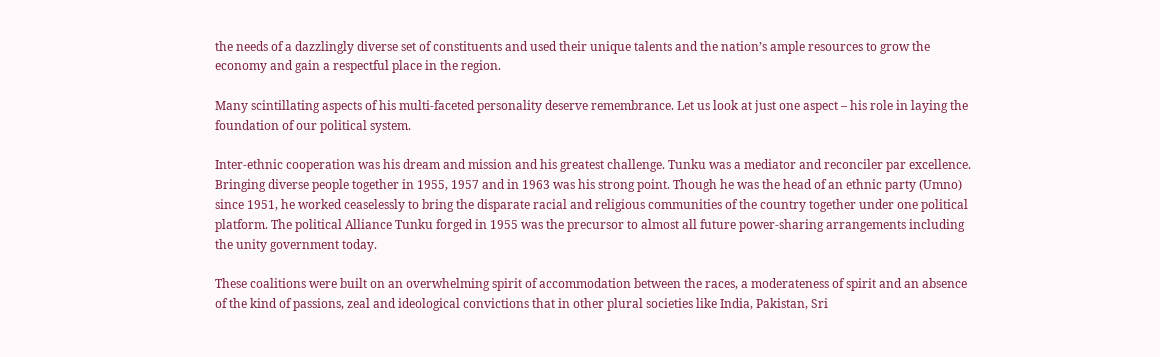the needs of a dazzlingly diverse set of constituents and used their unique talents and the nation’s ample resources to grow the economy and gain a respectful place in the region.

Many scintillating aspects of his multi-faceted personality deserve remembrance. Let us look at just one aspect – his role in laying the foundation of our political system.

Inter-ethnic cooperation was his dream and mission and his greatest challenge. Tunku was a mediator and reconciler par excellence. Bringing diverse people together in 1955, 1957 and in 1963 was his strong point. Though he was the head of an ethnic party (Umno) since 1951, he worked ceaselessly to bring the disparate racial and religious communities of the country together under one political platform. The political Alliance Tunku forged in 1955 was the precursor to almost all future power-sharing arrangements including the unity government today.

These coalitions were built on an overwhelming spirit of accommodation between the races, a moderateness of spirit and an absence of the kind of passions, zeal and ideological convictions that in other plural societies like India, Pakistan, Sri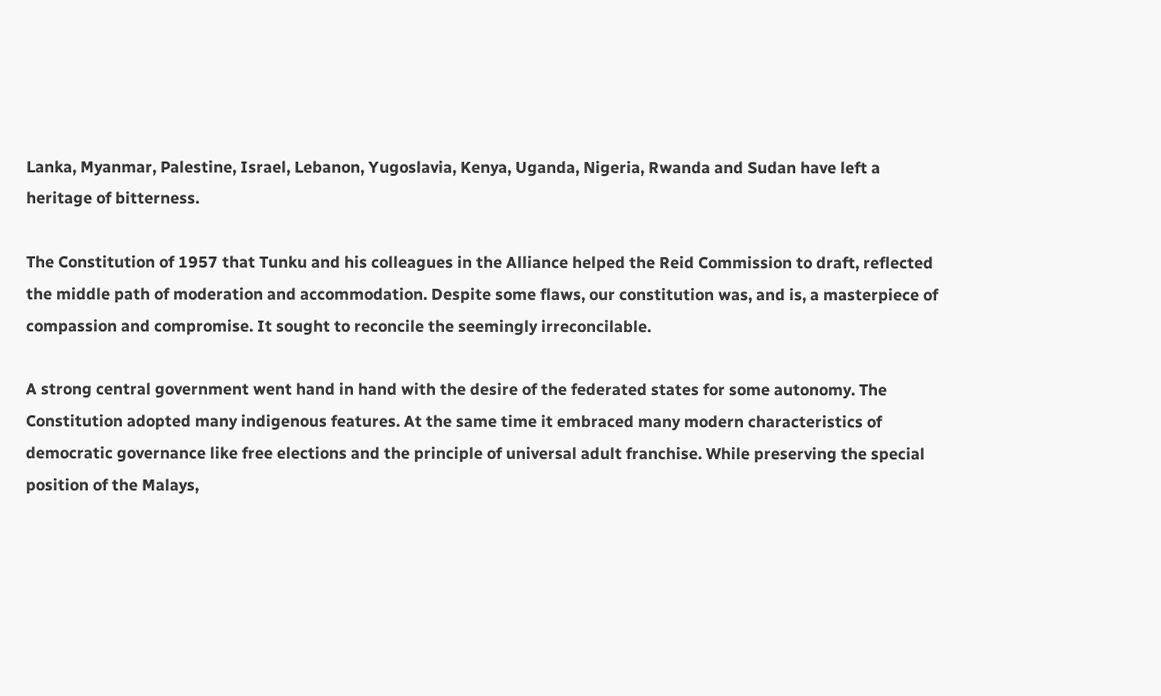Lanka, Myanmar, Palestine, Israel, Lebanon, Yugoslavia, Kenya, Uganda, Nigeria, Rwanda and Sudan have left a heritage of bitterness.

The Constitution of 1957 that Tunku and his colleagues in the Alliance helped the Reid Commission to draft, reflected the middle path of moderation and accommodation. Despite some flaws, our constitution was, and is, a masterpiece of compassion and compromise. It sought to reconcile the seemingly irreconcilable.

A strong central government went hand in hand with the desire of the federated states for some autonomy. The Constitution adopted many indigenous features. At the same time it embraced many modern characteristics of democratic governance like free elections and the principle of universal adult franchise. While preserving the special position of the Malays,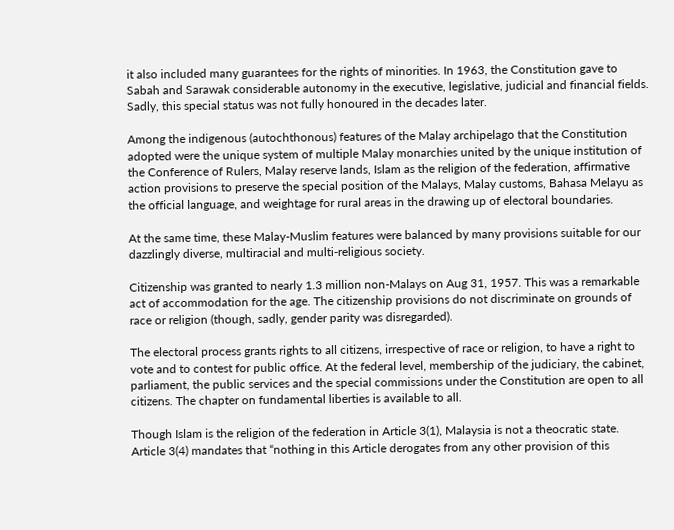it also included many guarantees for the rights of minorities. In 1963, the Constitution gave to Sabah and Sarawak considerable autonomy in the executive, legislative, judicial and financial fields. Sadly, this special status was not fully honoured in the decades later.

Among the indigenous (autochthonous) features of the Malay archipelago that the Constitution adopted were the unique system of multiple Malay monarchies united by the unique institution of the Conference of Rulers, Malay reserve lands, Islam as the religion of the federation, affirmative action provisions to preserve the special position of the Malays, Malay customs, Bahasa Melayu as the official language, and weightage for rural areas in the drawing up of electoral boundaries.

At the same time, these Malay-Muslim features were balanced by many provisions suitable for our dazzlingly diverse, multiracial and multi-religious society.

Citizenship was granted to nearly 1.3 million non-Malays on Aug 31, 1957. This was a remarkable act of accommodation for the age. The citizenship provisions do not discriminate on grounds of race or religion (though, sadly, gender parity was disregarded).

The electoral process grants rights to all citizens, irrespective of race or religion, to have a right to vote and to contest for public office. At the federal level, membership of the judiciary, the cabinet, parliament, the public services and the special commissions under the Constitution are open to all citizens. The chapter on fundamental liberties is available to all.

Though Islam is the religion of the federation in Article 3(1), Malaysia is not a theocratic state. Article 3(4) mandates that “nothing in this Article derogates from any other provision of this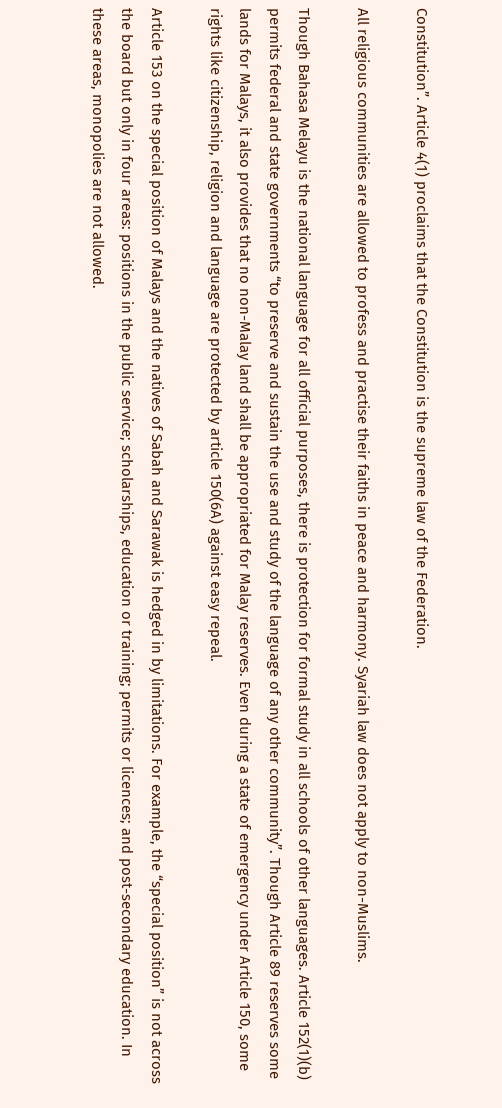Constitution”. Article 4(1) proclaims that the Constitution is the supreme law of the Federation.

All religious communities are allowed to profess and practise their faiths in peace and harmony. Syariah law does not apply to non-Muslims.

Though Bahasa Melayu is the national language for all official purposes, there is protection for formal study in all schools of other languages. Article 152(1)(b) permits federal and state governments “to preserve and sustain the use and study of the language of any other community”. Though Article 89 reserves some lands for Malays, it also provides that no non-Malay land shall be appropriated for Malay reserves. Even during a state of emergency under Article 150, some rights like citizenship, religion and language are protected by article 150(6A) against easy repeal.

Article 153 on the special position of Malays and the natives of Sabah and Sarawak is hedged in by limitations. For example, the “special position” is not across the board but only in four areas: positions in the public service; scholarships, education or training; permits or licences; and post-secondary education. In these areas, monopolies are not allowed.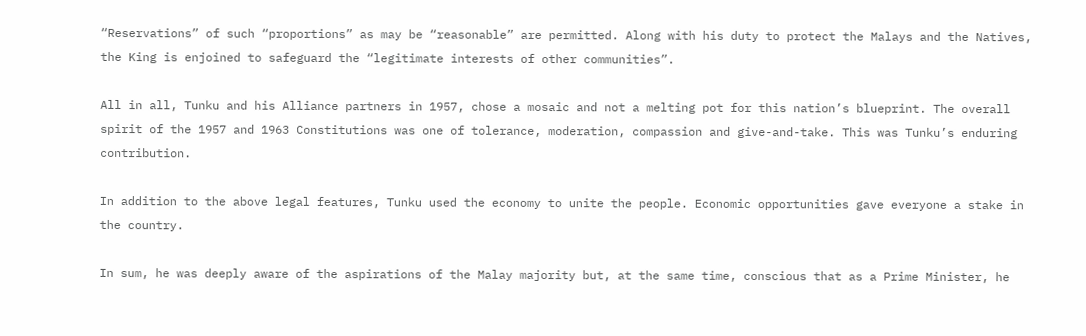“Reservations” of such “proportions” as may be “reasonable” are permitted. Along with his duty to protect the Malays and the Natives, the King is enjoined to safeguard the “legitimate interests of other communities”.

All in all, Tunku and his Alliance partners in 1957, chose a mosaic and not a melting pot for this nation’s blueprint. The overall spirit of the 1957 and 1963 Constitutions was one of tolerance, moderation, compassion and give-and-take. This was Tunku’s enduring contribution.

In addition to the above legal features, Tunku used the economy to unite the people. Economic opportunities gave everyone a stake in the country.

In sum, he was deeply aware of the aspirations of the Malay majority but, at the same time, conscious that as a Prime Minister, he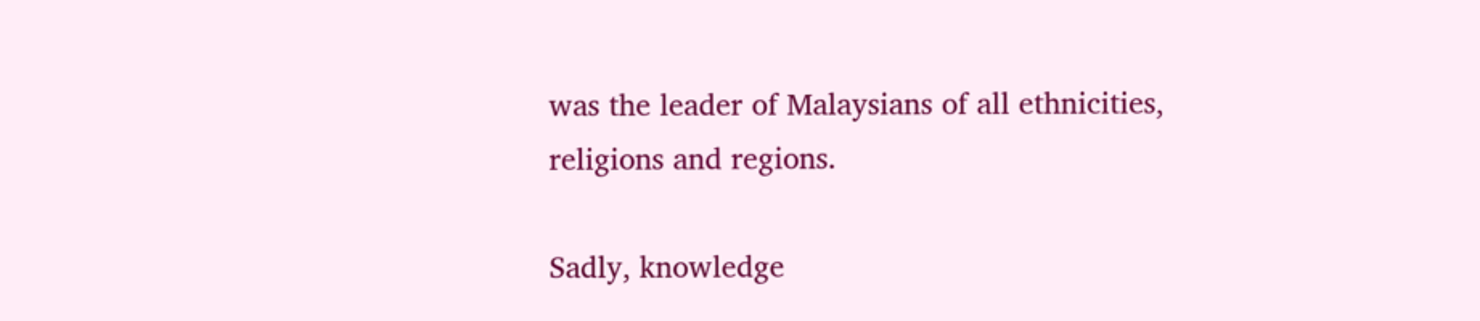was the leader of Malaysians of all ethnicities, religions and regions.

Sadly, knowledge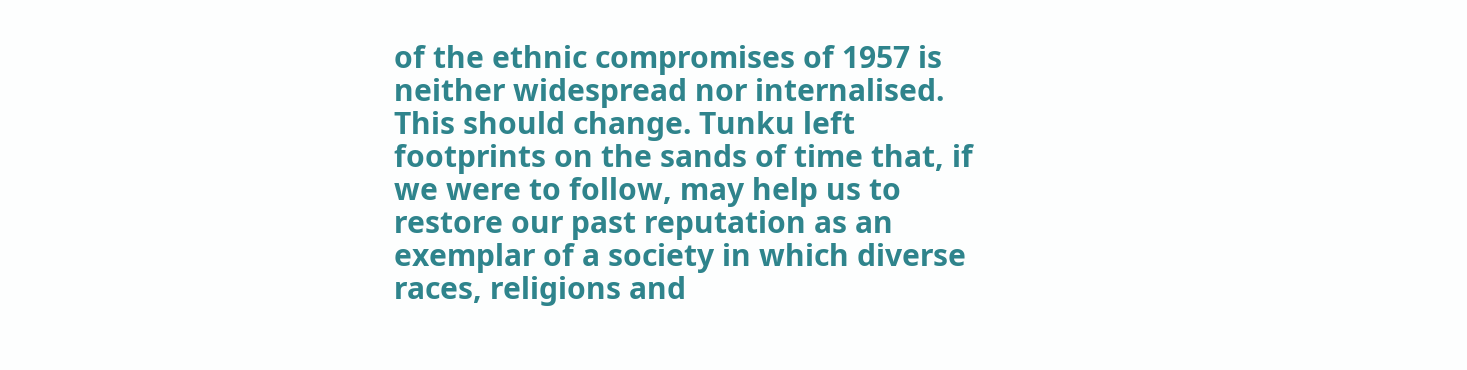of the ethnic compromises of 1957 is neither widespread nor internalised. This should change. Tunku left footprints on the sands of time that, if we were to follow, may help us to restore our past reputation as an exemplar of a society in which diverse races, religions and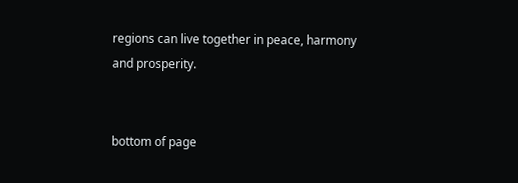regions can live together in peace, harmony and prosperity.


bottom of page